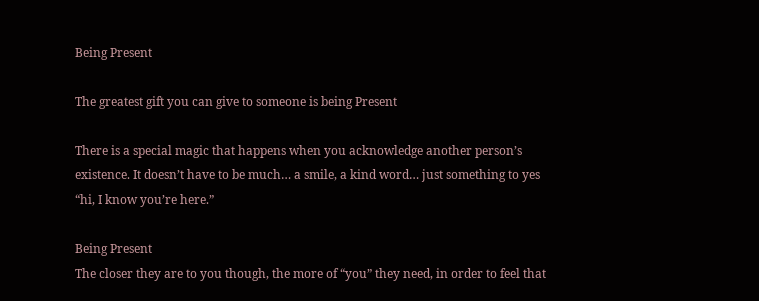Being Present

The greatest gift you can give to someone is being Present

There is a special magic that happens when you acknowledge another person’s existence. It doesn’t have to be much… a smile, a kind word… just something to yes “hi, I know you’re here.”

Being Present
The closer they are to you though, the more of “you” they need, in order to feel that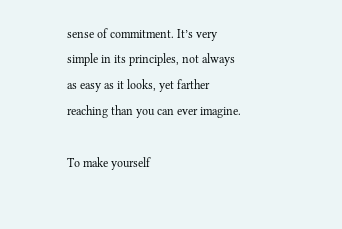sense of commitment. It’s very simple in its principles, not always as easy as it looks, yet farther reaching than you can ever imagine.

To make yourself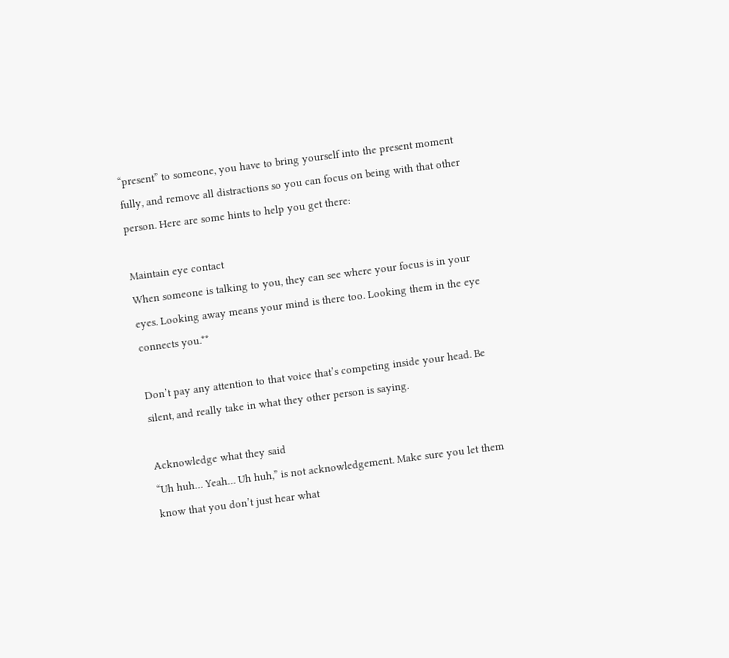“present” to someone, you have to bring yourself into the present moment fully, and remove all distractions so you can focus on being with that other person. Here are some hints to help you get there:

Maintain eye contact
When someone is talking to you, they can see where your focus is in your eyes. Looking away means your mind is there too. Looking them in the eye connects you.**

Don’t pay any attention to that voice that’s competing inside your head. Be silent, and really take in what they other person is saying.

Acknowledge what they said
“Uh huh… Yeah… Uh huh,” is not acknowledgement. Make sure you let them know that you don’t just hear what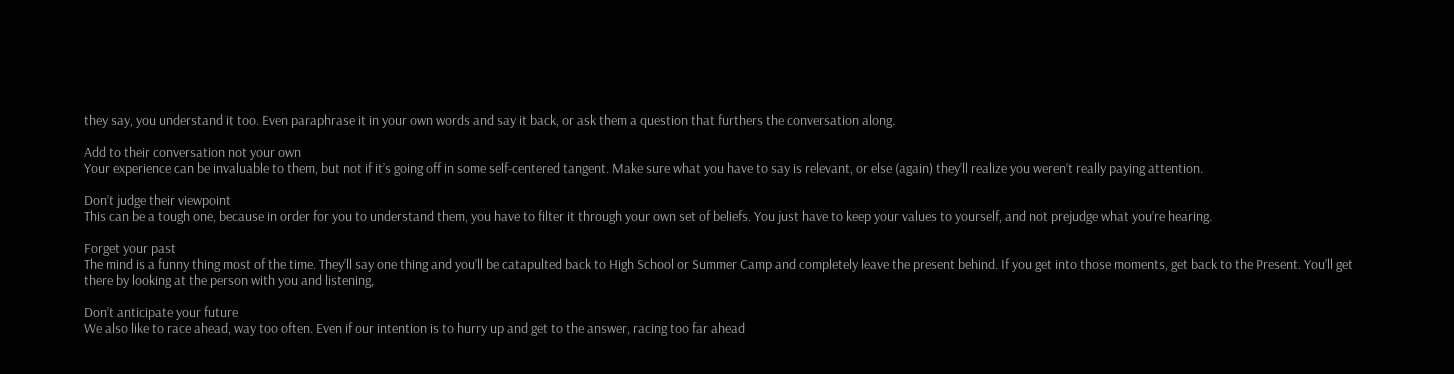they say, you understand it too. Even paraphrase it in your own words and say it back, or ask them a question that furthers the conversation along.

Add to their conversation not your own
Your experience can be invaluable to them, but not if it’s going off in some self-centered tangent. Make sure what you have to say is relevant, or else (again) they’ll realize you weren’t really paying attention.

Don’t judge their viewpoint
This can be a tough one, because in order for you to understand them, you have to filter it through your own set of beliefs. You just have to keep your values to yourself, and not prejudge what you’re hearing.

Forget your past
The mind is a funny thing most of the time. They’ll say one thing and you’ll be catapulted back to High School or Summer Camp and completely leave the present behind. If you get into those moments, get back to the Present. You’ll get there by looking at the person with you and listening,

Don’t anticipate your future
We also like to race ahead, way too often. Even if our intention is to hurry up and get to the answer, racing too far ahead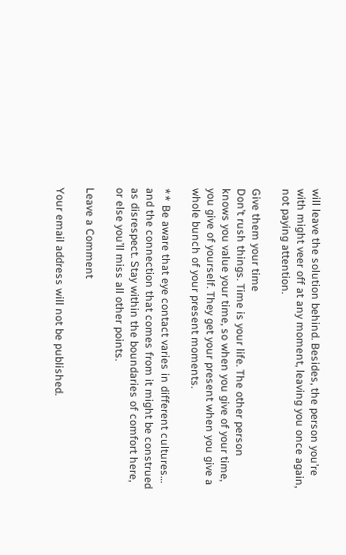will leave the solution behind. Besides, the person you’re with might veer off at any moment, leaving you once again, not paying attention.

Give them your time
Don’t rush things. Time is your life. The other person knows you value your time, so when you give of your time, you give of yourself. They get your present when you give a whole bunch of your present moments.

** Be aware that eye contact varies in different cultures… and the connection that comes from it might be construed as disrespect. Stay within the boundaries of comfort here, or else you’ll miss all other points.

Leave a Comment

Your email address will not be published.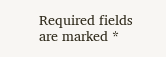Required fields are marked *